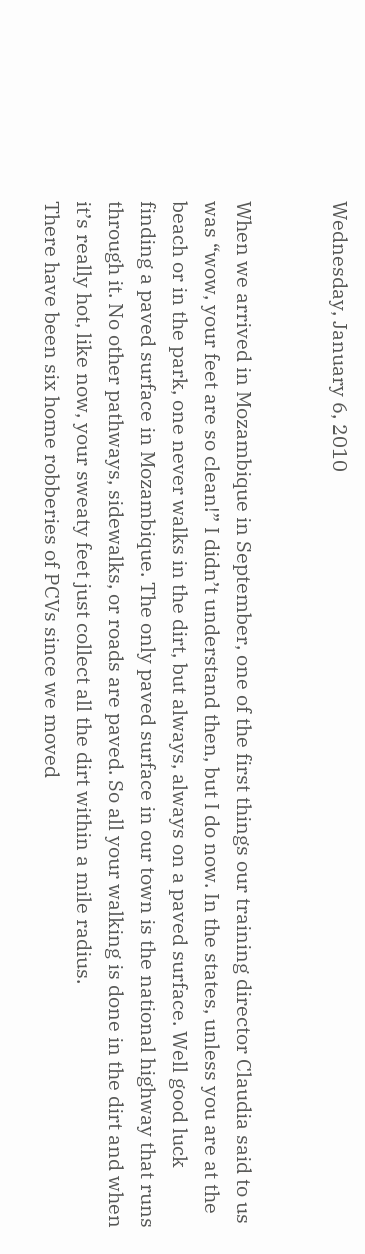Wednesday, January 6, 2010


When we arrived in Mozambique in September, one of the first things our training director Claudia said to us was “wow, your feet are so clean!” I didn’t understand then, but I do now. In the states, unless you are at the beach or in the park, one never walks in the dirt, but always, always on a paved surface. Well good luck finding a paved surface in Mozambique. The only paved surface in our town is the national highway that runs through it. No other pathways, sidewalks, or roads are paved. So all your walking is done in the dirt and when it’s really hot, like now, your sweaty feet just collect all the dirt within a mile radius.
There have been six home robberies of PCVs since we moved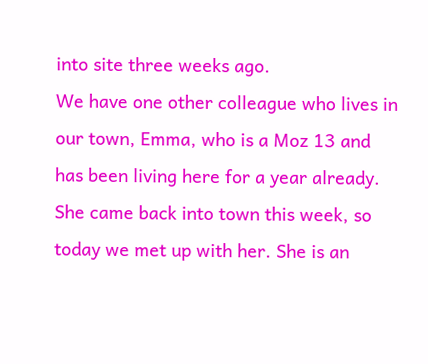into site three weeks ago.
We have one other colleague who lives in our town, Emma, who is a Moz 13 and has been living here for a year already. She came back into town this week, so today we met up with her. She is an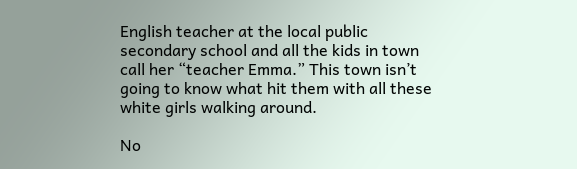English teacher at the local public secondary school and all the kids in town call her “teacher Emma.” This town isn’t going to know what hit them with all these white girls walking around.

No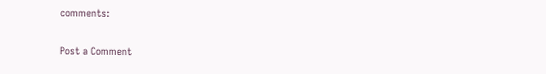comments:

Post a Comment